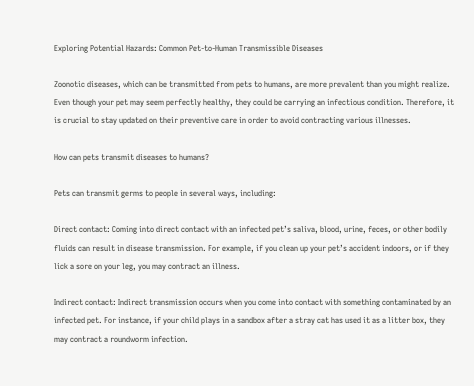Exploring Potential Hazards: Common Pet-to-Human Transmissible Diseases

Zoonotic diseases, which can be transmitted from pets to humans, are more prevalent than you might realize. Even though your pet may seem perfectly healthy, they could be carrying an infectious condition. Therefore, it is crucial to stay updated on their preventive care in order to avoid contracting various illnesses.

How can pets transmit diseases to humans?

Pets can transmit germs to people in several ways, including:

Direct contact: Coming into direct contact with an infected pet’s saliva, blood, urine, feces, or other bodily fluids can result in disease transmission. For example, if you clean up your pet’s accident indoors, or if they lick a sore on your leg, you may contract an illness.

Indirect contact: Indirect transmission occurs when you come into contact with something contaminated by an infected pet. For instance, if your child plays in a sandbox after a stray cat has used it as a litter box, they may contract a roundworm infection.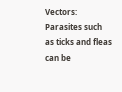Vectors: Parasites such as ticks and fleas can be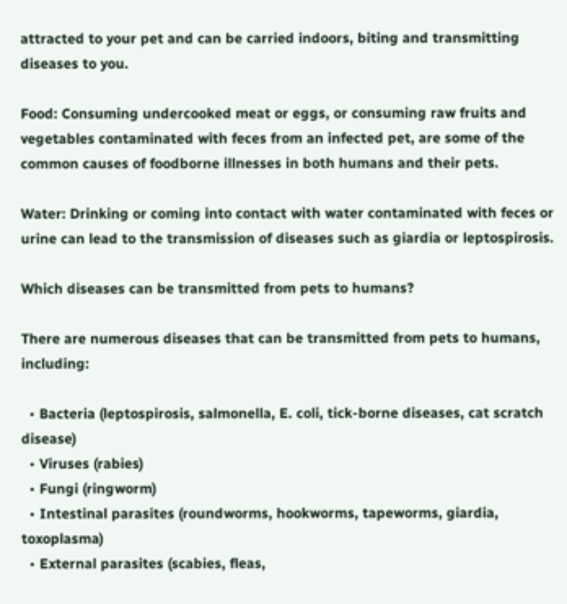attracted to your pet and can be carried indoors, biting and transmitting diseases to you.

Food: Consuming undercooked meat or eggs, or consuming raw fruits and vegetables contaminated with feces from an infected pet, are some of the common causes of foodborne illnesses in both humans and their pets.

Water: Drinking or coming into contact with water contaminated with feces or urine can lead to the transmission of diseases such as giardia or leptospirosis.

Which diseases can be transmitted from pets to humans?

There are numerous diseases that can be transmitted from pets to humans, including:

  • Bacteria (leptospirosis, salmonella, E. coli, tick-borne diseases, cat scratch disease)
  • Viruses (rabies)
  • Fungi (ringworm)
  • Intestinal parasites (roundworms, hookworms, tapeworms, giardia, toxoplasma)
  • External parasites (scabies, fleas,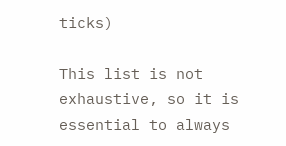ticks)

This list is not exhaustive, so it is essential to always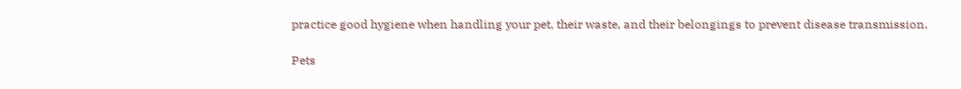practice good hygiene when handling your pet, their waste, and their belongings to prevent disease transmission.

Pets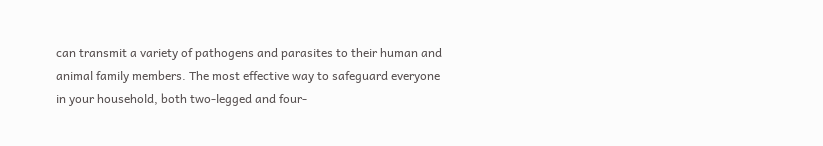can transmit a variety of pathogens and parasites to their human and animal family members. The most effective way to safeguard everyone in your household, both two-legged and four-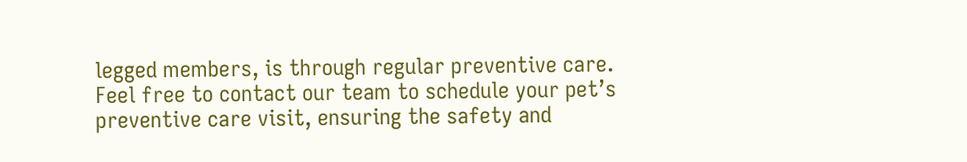legged members, is through regular preventive care. Feel free to contact our team to schedule your pet’s preventive care visit, ensuring the safety and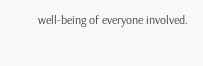well-being of everyone involved.